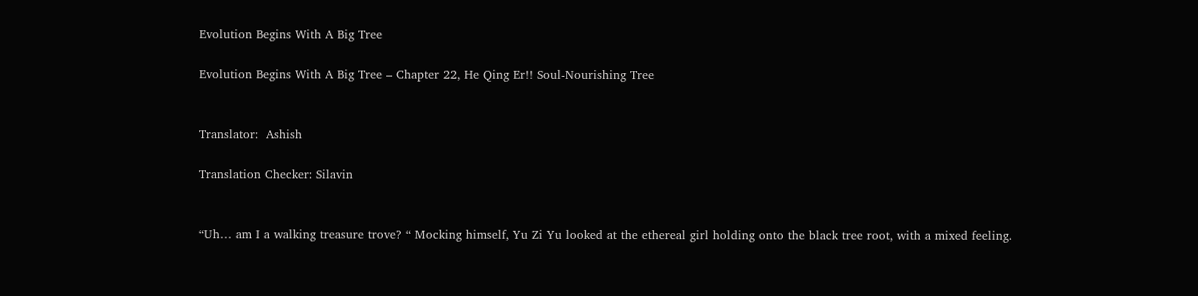Evolution Begins With A Big Tree

Evolution Begins With A Big Tree – Chapter 22, He Qing Er!! Soul-Nourishing Tree


Translator:  Ashish

Translation Checker: Silavin


“Uh… am I a walking treasure trove? “ Mocking himself, Yu Zi Yu looked at the ethereal girl holding onto the black tree root, with a mixed feeling.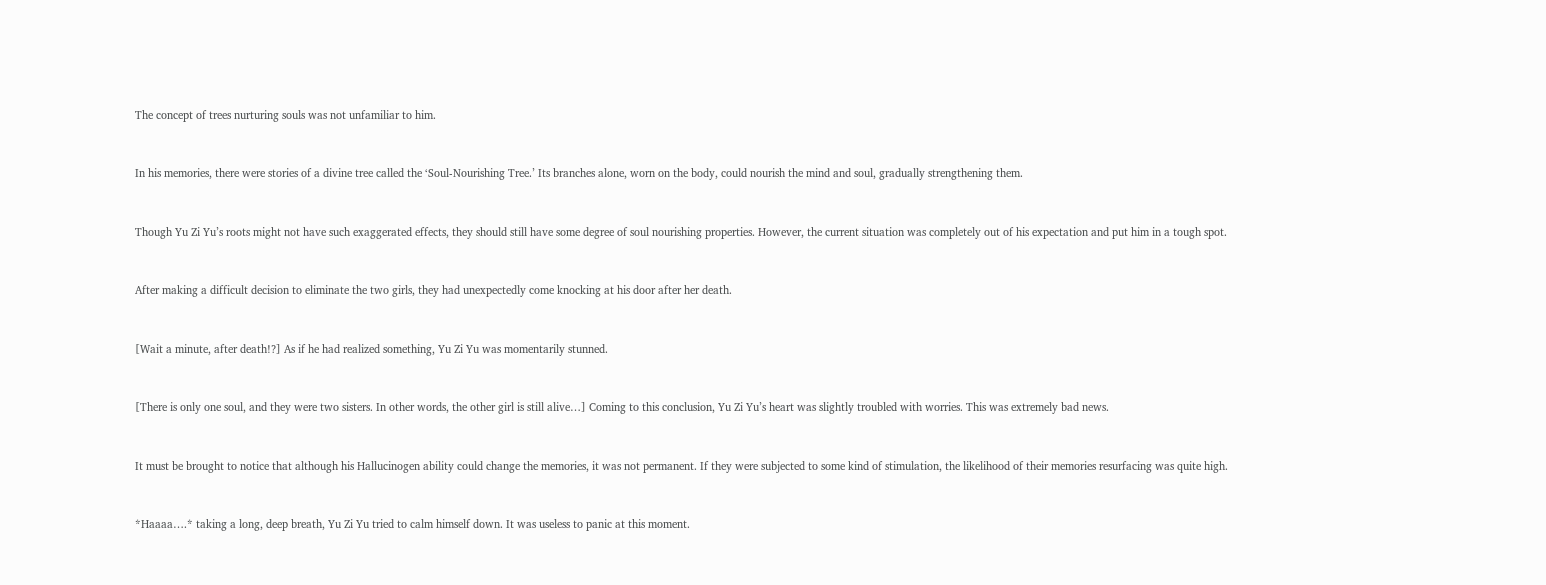The concept of trees nurturing souls was not unfamiliar to him.


In his memories, there were stories of a divine tree called the ‘Soul-Nourishing Tree.’ Its branches alone, worn on the body, could nourish the mind and soul, gradually strengthening them.


Though Yu Zi Yu’s roots might not have such exaggerated effects, they should still have some degree of soul nourishing properties. However, the current situation was completely out of his expectation and put him in a tough spot.


After making a difficult decision to eliminate the two girls, they had unexpectedly come knocking at his door after her death.


[Wait a minute, after death!?] As if he had realized something, Yu Zi Yu was momentarily stunned.


[There is only one soul, and they were two sisters. In other words, the other girl is still alive…] Coming to this conclusion, Yu Zi Yu’s heart was slightly troubled with worries. This was extremely bad news.


It must be brought to notice that although his Hallucinogen ability could change the memories, it was not permanent. If they were subjected to some kind of stimulation, the likelihood of their memories resurfacing was quite high.


*Haaaa….* taking a long, deep breath, Yu Zi Yu tried to calm himself down. It was useless to panic at this moment.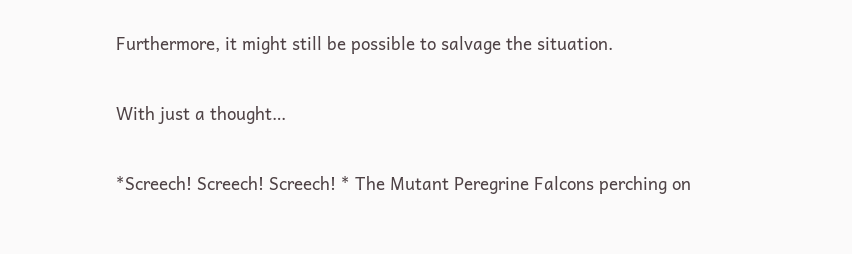Furthermore, it might still be possible to salvage the situation.


With just a thought…


*Screech! Screech! Screech! * The Mutant Peregrine Falcons perching on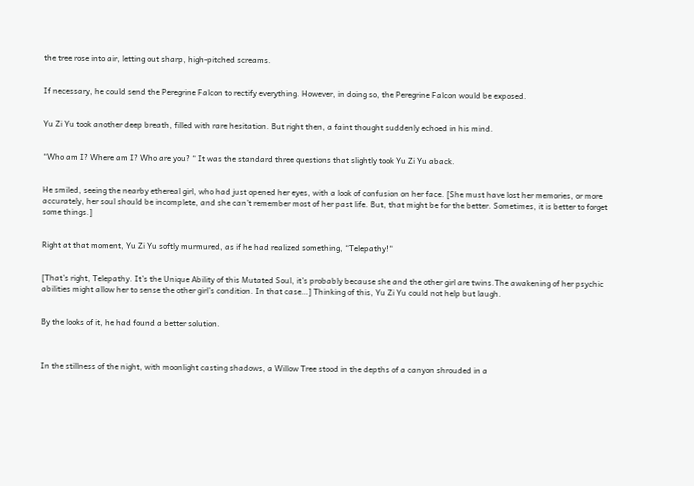the tree rose into air, letting out sharp, high-pitched screams.


If necessary, he could send the Peregrine Falcon to rectify everything. However, in doing so, the Peregrine Falcon would be exposed.


Yu Zi Yu took another deep breath, filled with rare hesitation. But right then, a faint thought suddenly echoed in his mind.


“Who am I? Where am I? Who are you? “ It was the standard three questions that slightly took Yu Zi Yu aback.


He smiled, seeing the nearby ethereal girl, who had just opened her eyes, with a look of confusion on her face. [She must have lost her memories, or more accurately, her soul should be incomplete, and she can’t remember most of her past life. But, that might be for the better. Sometimes, it is better to forget some things.]


Right at that moment, Yu Zi Yu softly murmured, as if he had realized something, “Telepathy!“


[That’s right, Telepathy. It’s the Unique Ability of this Mutated Soul, it’s probably because she and the other girl are twins.The awakening of her psychic abilities might allow her to sense the other girl’s condition. In that case…] Thinking of this, Yu Zi Yu could not help but laugh.


By the looks of it, he had found a better solution.



In the stillness of the night, with moonlight casting shadows, a Willow Tree stood in the depths of a canyon shrouded in a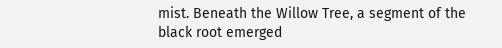mist. Beneath the Willow Tree, a segment of the black root emerged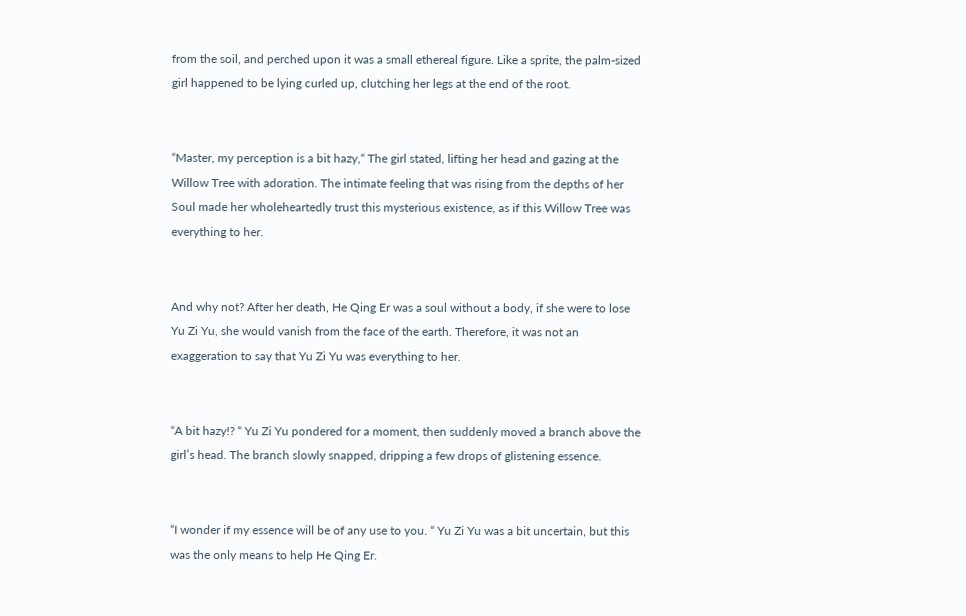from the soil, and perched upon it was a small ethereal figure. Like a sprite, the palm-sized girl happened to be lying curled up, clutching her legs at the end of the root.


“Master, my perception is a bit hazy,“ The girl stated, lifting her head and gazing at the Willow Tree with adoration. The intimate feeling that was rising from the depths of her Soul made her wholeheartedly trust this mysterious existence, as if this Willow Tree was everything to her.


And why not? After her death, He Qing Er was a soul without a body, if she were to lose Yu Zi Yu, she would vanish from the face of the earth. Therefore, it was not an exaggeration to say that Yu Zi Yu was everything to her.


“A bit hazy!? “ Yu Zi Yu pondered for a moment, then suddenly moved a branch above the girl’s head. The branch slowly snapped, dripping a few drops of glistening essence.


“I wonder if my essence will be of any use to you. “ Yu Zi Yu was a bit uncertain, but this was the only means to help He Qing Er.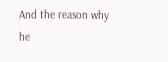And the reason why he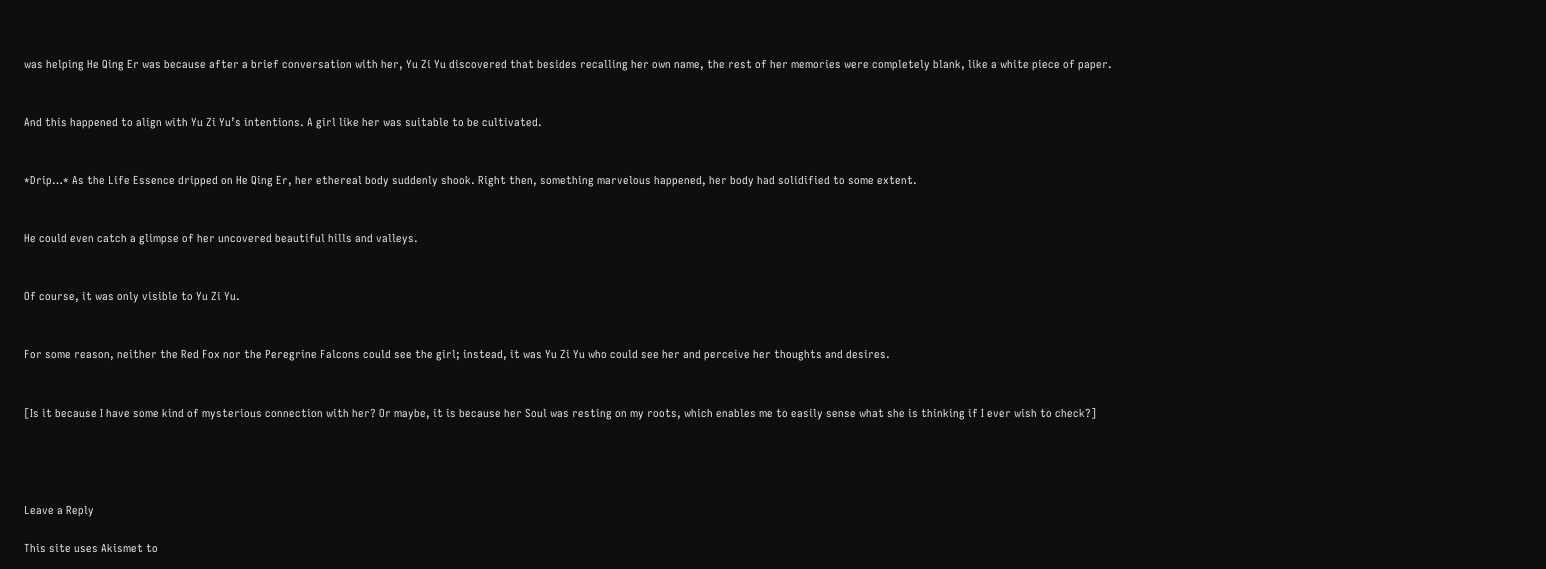was helping He Qing Er was because after a brief conversation with her, Yu Zi Yu discovered that besides recalling her own name, the rest of her memories were completely blank, like a white piece of paper.


And this happened to align with Yu Zi Yu’s intentions. A girl like her was suitable to be cultivated.


*Drip…* As the Life Essence dripped on He Qing Er, her ethereal body suddenly shook. Right then, something marvelous happened, her body had solidified to some extent.


He could even catch a glimpse of her uncovered beautiful hills and valleys.


Of course, it was only visible to Yu Zi Yu.


For some reason, neither the Red Fox nor the Peregrine Falcons could see the girl; instead, it was Yu Zi Yu who could see her and perceive her thoughts and desires.


[Is it because I have some kind of mysterious connection with her? Or maybe, it is because her Soul was resting on my roots, which enables me to easily sense what she is thinking if I ever wish to check?]




Leave a Reply

This site uses Akismet to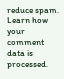reduce spam. Learn how your comment data is processed.